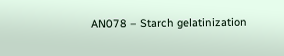AN078 – Starch gelatinization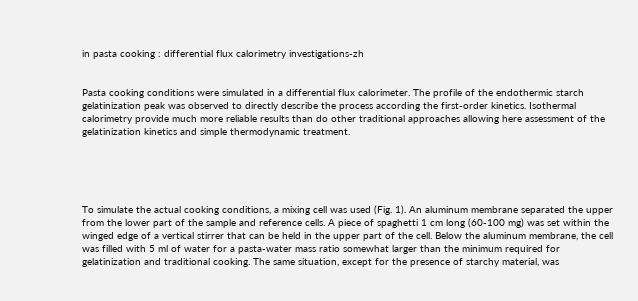in pasta cooking : differential flux calorimetry investigations-zh


Pasta cooking conditions were simulated in a differential flux calorimeter. The profile of the endothermic starch gelatinization peak was observed to directly describe the process according the first-order kinetics. Isothermal calorimetry provide much more reliable results than do other traditional approaches allowing here assessment of the gelatinization kinetics and simple thermodynamic treatment.





To simulate the actual cooking conditions, a mixing cell was used (Fig. 1). An aluminum membrane separated the upper from the lower part of the sample and reference cells. A piece of spaghetti 1 cm long (60-100 mg) was set within the winged edge of a vertical stirrer that can be held in the upper part of the cell. Below the aluminum membrane, the cell was filled with 5 ml of water for a pasta-water mass ratio somewhat larger than the minimum required for gelatinization and traditional cooking. The same situation, except for the presence of starchy material, was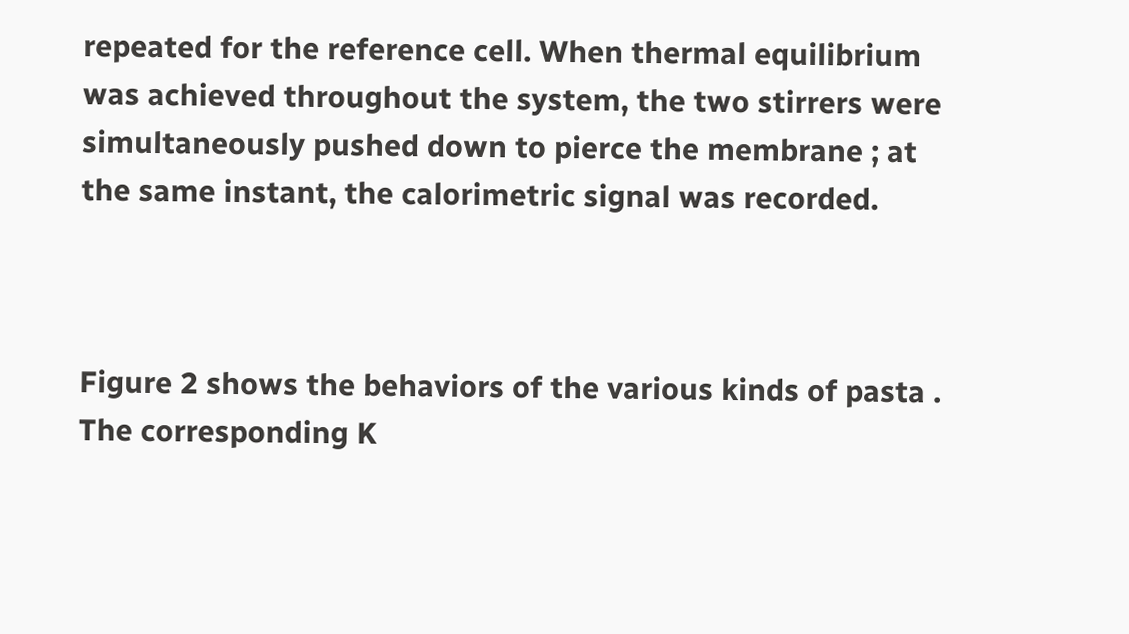repeated for the reference cell. When thermal equilibrium was achieved throughout the system, the two stirrers were simultaneously pushed down to pierce the membrane ; at the same instant, the calorimetric signal was recorded.



Figure 2 shows the behaviors of the various kinds of pasta . The corresponding K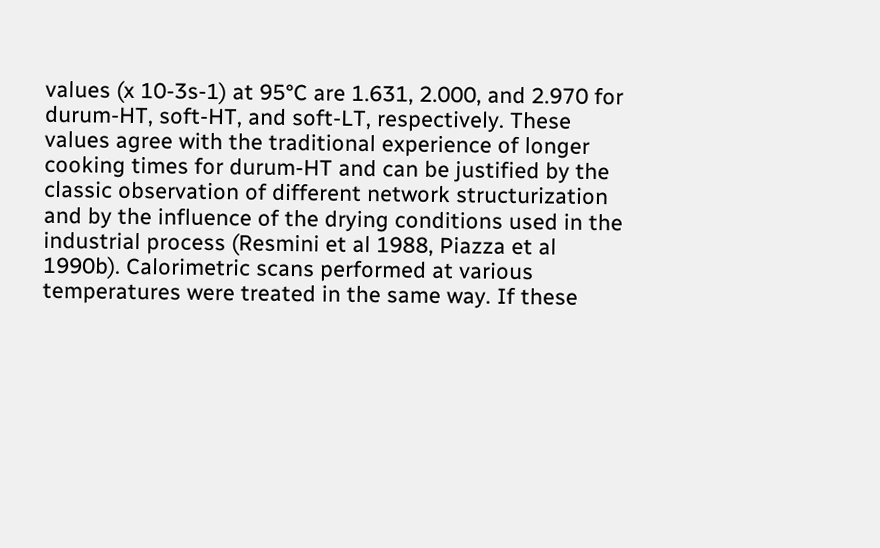values (x 10-3s-1) at 95°C are 1.631, 2.000, and 2.970 for durum-HT, soft-HT, and soft-LT, respectively. These values agree with the traditional experience of longer cooking times for durum-HT and can be justified by the classic observation of different network structurization and by the influence of the drying conditions used in the industrial process (Resmini et al 1988, Piazza et al 1990b). Calorimetric scans performed at various temperatures were treated in the same way. If these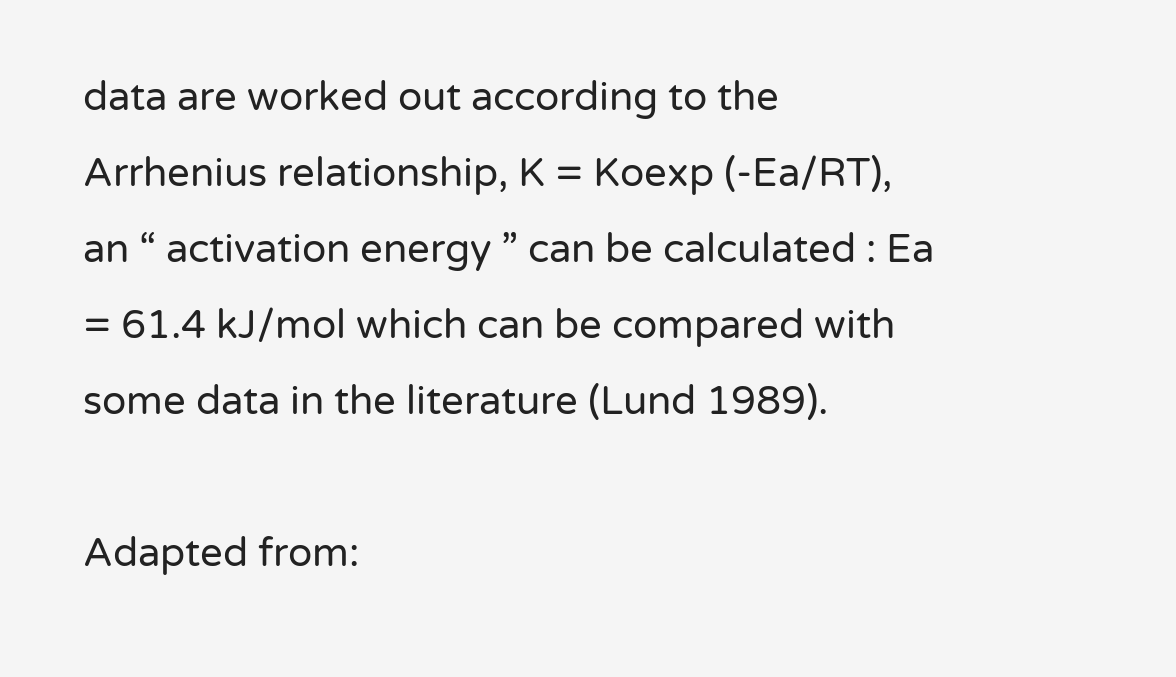data are worked out according to the Arrhenius relationship, K = Koexp (-Ea/RT), an “ activation energy ” can be calculated : Ea = 61.4 kJ/mol which can be compared with some data in the literature (Lund 1989).

Adapted from: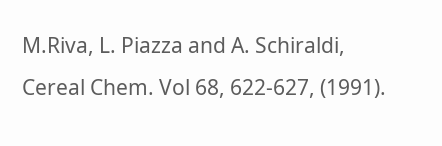M.Riva, L. Piazza and A. Schiraldi, Cereal Chem. Vol 68, 622-627, (1991).